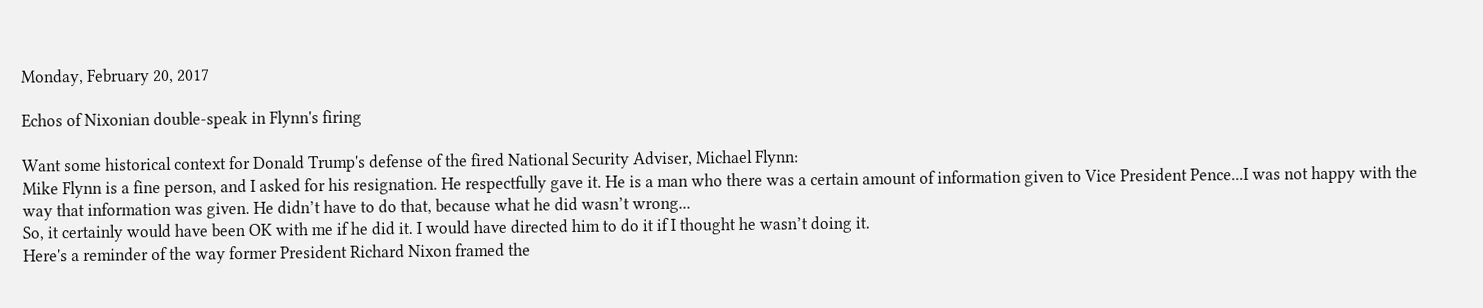Monday, February 20, 2017

Echos of Nixonian double-speak in Flynn's firing

Want some historical context for Donald Trump's defense of the fired National Security Adviser, Michael Flynn:
Mike Flynn is a fine person, and I asked for his resignation. He respectfully gave it. He is a man who there was a certain amount of information given to Vice President Pence...I was not happy with the way that information was given. He didn’t have to do that, because what he did wasn’t wrong...
So, it certainly would have been OK with me if he did it. I would have directed him to do it if I thought he wasn’t doing it.
Here's a reminder of the way former President Richard Nixon framed the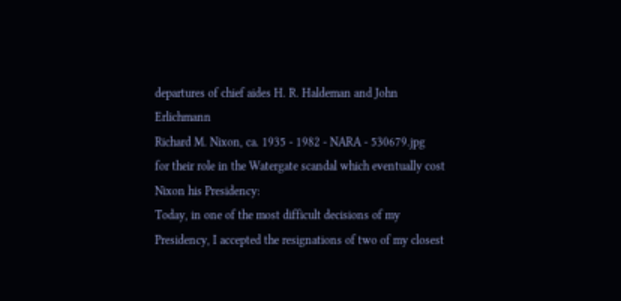departures of chief aides H. R. Haldeman and John Erlichmann
Richard M. Nixon, ca. 1935 - 1982 - NARA - 530679.jpg
for their role in the Watergate scandal which eventually cost Nixon his Presidency:
Today, in one of the most difficult decisions of my Presidency, I accepted the resignations of two of my closest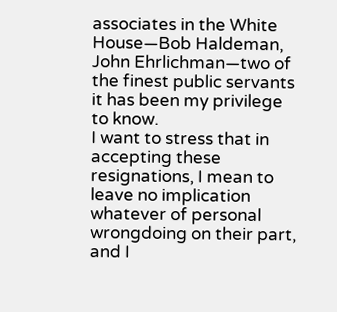associates in the White House—Bob Haldeman, John Ehrlichman—two of the finest public servants it has been my privilege to know.
I want to stress that in accepting these resignations, I mean to leave no implication whatever of personal wrongdoing on their part, and I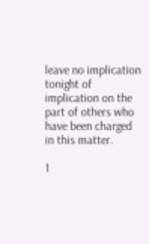leave no implication tonight of implication on the part of others who have been charged in this matter.

1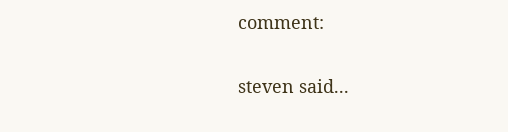comment:

steven said...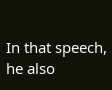In that speech, he also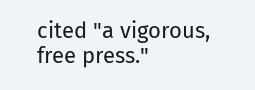cited "a vigorous, free press."